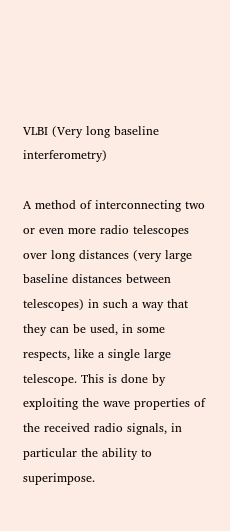VLBI (Very long baseline interferometry)

A method of interconnecting two or even more radio telescopes over long distances (very large baseline distances between telescopes) in such a way that they can be used, in some respects, like a single large telescope. This is done by exploiting the wave properties of the received radio signals, in particular the ability to superimpose.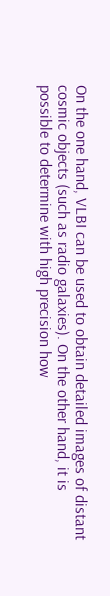On the one hand, VLBI can be used to obtain detailed images of distant cosmic objects (such as radio galaxies). On the other hand, it is possible to determine with high precision how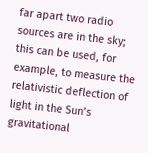far apart two radio sources are in the sky; this can be used, for example, to measure the relativistic deflection of light in the Sun’s gravitational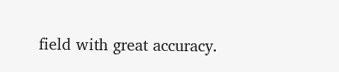field with great accuracy.